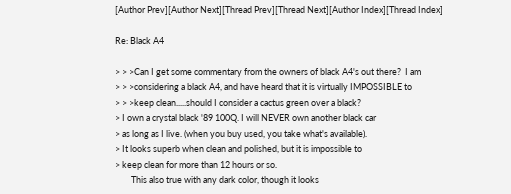[Author Prev][Author Next][Thread Prev][Thread Next][Author Index][Thread Index]

Re: Black A4

> > >Can I get some commentary from the owners of black A4's out there?  I am
> > >considering a black A4, and have heard that it is virtually IMPOSSIBLE to
> > >keep clean.....should I consider a cactus green over a black?
> I own a crystal black '89 100Q. I will NEVER own another black car
> as long as I live. (when you buy used, you take what's available).
> It looks superb when clean and polished, but it is impossible to
> keep clean for more than 12 hours or so.
        This also true with any dark color, though it looks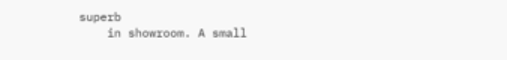superb
    in showroom. A small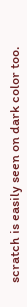scratch is easily seen on dark color too.